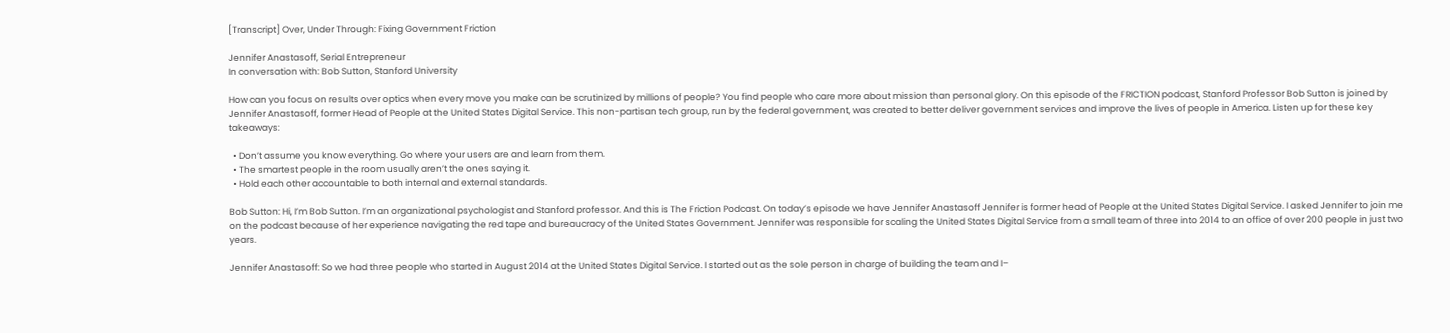[Transcript] Over, Under Through: Fixing Government Friction

Jennifer Anastasoff, Serial Entrepreneur
In conversation with: Bob Sutton, Stanford University

How can you focus on results over optics when every move you make can be scrutinized by millions of people? You find people who care more about mission than personal glory. On this episode of the FRICTION podcast, Stanford Professor Bob Sutton is joined by Jennifer Anastasoff, former Head of People at the United States Digital Service. This non-partisan tech group, run by the federal government, was created to better deliver government services and improve the lives of people in America. Listen up for these key takeaways:

  • Don’t assume you know everything. Go where your users are and learn from them.
  • The smartest people in the room usually aren’t the ones saying it.
  • Hold each other accountable to both internal and external standards.

Bob Sutton: Hi, I’m Bob Sutton. I’m an organizational psychologist and Stanford professor. And this is The Friction Podcast. On today’s episode we have Jennifer Anastasoff Jennifer is former head of People at the United States Digital Service. I asked Jennifer to join me on the podcast because of her experience navigating the red tape and bureaucracy of the United States Government. Jennifer was responsible for scaling the United States Digital Service from a small team of three into 2014 to an office of over 200 people in just two years.

Jennifer Anastasoff: So we had three people who started in August 2014 at the United States Digital Service. I started out as the sole person in charge of building the team and I–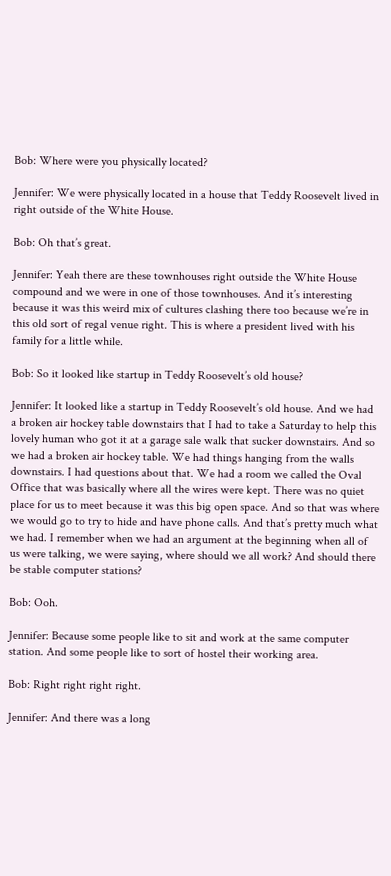Bob: Where were you physically located?

Jennifer: We were physically located in a house that Teddy Roosevelt lived in right outside of the White House.

Bob: Oh that’s great.

Jennifer: Yeah there are these townhouses right outside the White House compound and we were in one of those townhouses. And it’s interesting because it was this weird mix of cultures clashing there too because we’re in this old sort of regal venue right. This is where a president lived with his family for a little while.

Bob: So it looked like startup in Teddy Roosevelt’s old house?

Jennifer: It looked like a startup in Teddy Roosevelt’s old house. And we had a broken air hockey table downstairs that I had to take a Saturday to help this lovely human who got it at a garage sale walk that sucker downstairs. And so we had a broken air hockey table. We had things hanging from the walls downstairs. I had questions about that. We had a room we called the Oval Office that was basically where all the wires were kept. There was no quiet place for us to meet because it was this big open space. And so that was where we would go to try to hide and have phone calls. And that’s pretty much what we had. I remember when we had an argument at the beginning when all of us were talking, we were saying, where should we all work? And should there be stable computer stations?

Bob: Ooh.

Jennifer: Because some people like to sit and work at the same computer station. And some people like to sort of hostel their working area.

Bob: Right right right right.

Jennifer: And there was a long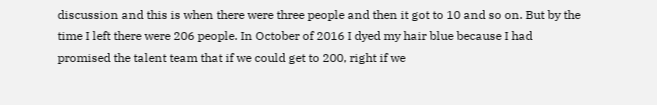discussion and this is when there were three people and then it got to 10 and so on. But by the time I left there were 206 people. In October of 2016 I dyed my hair blue because I had promised the talent team that if we could get to 200, right if we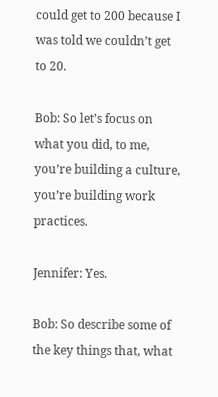could get to 200 because I was told we couldn’t get to 20.

Bob: So let’s focus on what you did, to me, you’re building a culture, you’re building work practices.

Jennifer: Yes.

Bob: So describe some of the key things that, what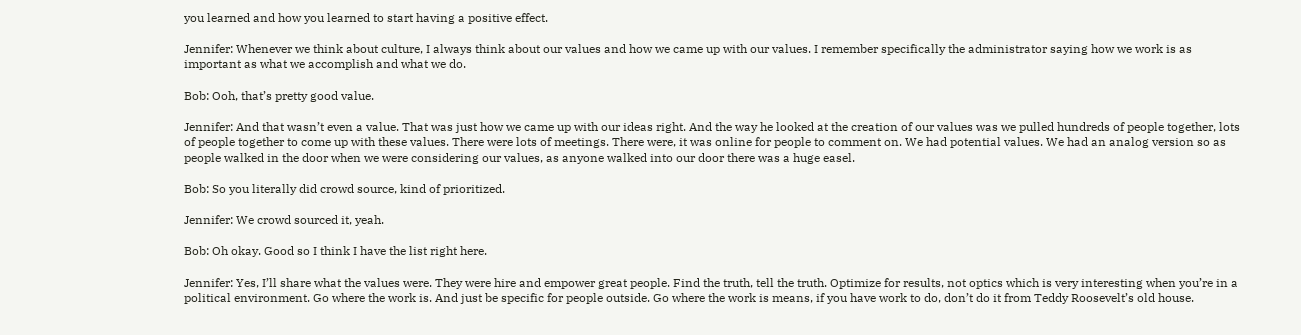you learned and how you learned to start having a positive effect.

Jennifer: Whenever we think about culture, I always think about our values and how we came up with our values. I remember specifically the administrator saying how we work is as important as what we accomplish and what we do.

Bob: Ooh, that’s pretty good value.

Jennifer: And that wasn’t even a value. That was just how we came up with our ideas right. And the way he looked at the creation of our values was we pulled hundreds of people together, lots of people together to come up with these values. There were lots of meetings. There were, it was online for people to comment on. We had potential values. We had an analog version so as people walked in the door when we were considering our values, as anyone walked into our door there was a huge easel.

Bob: So you literally did crowd source, kind of prioritized.

Jennifer: We crowd sourced it, yeah.

Bob: Oh okay. Good so I think I have the list right here.

Jennifer: Yes, I’ll share what the values were. They were hire and empower great people. Find the truth, tell the truth. Optimize for results, not optics which is very interesting when you’re in a political environment. Go where the work is. And just be specific for people outside. Go where the work is means, if you have work to do, don’t do it from Teddy Roosevelt’s old house.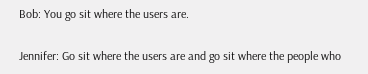Bob: You go sit where the users are.

Jennifer: Go sit where the users are and go sit where the people who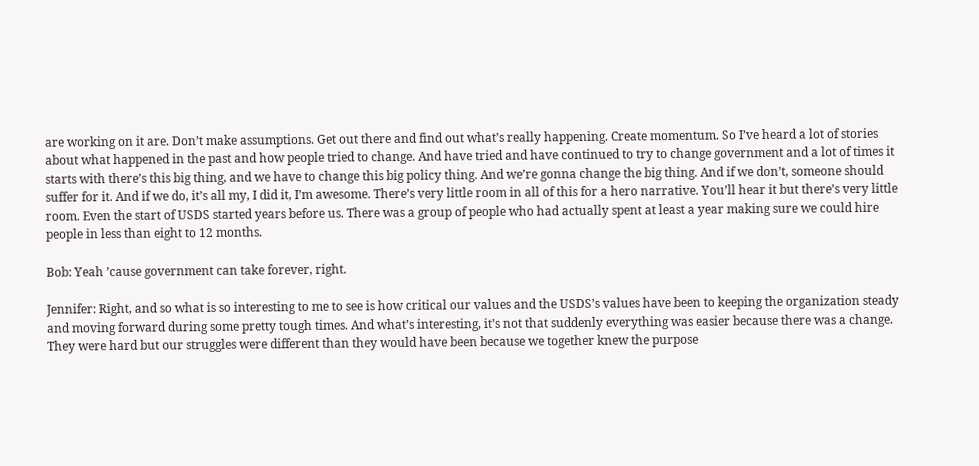are working on it are. Don’t make assumptions. Get out there and find out what’s really happening. Create momentum. So I’ve heard a lot of stories about what happened in the past and how people tried to change. And have tried and have continued to try to change government and a lot of times it starts with there’s this big thing, and we have to change this big policy thing. And we’re gonna change the big thing. And if we don’t, someone should suffer for it. And if we do, it’s all my, I did it, I’m awesome. There’s very little room in all of this for a hero narrative. You’ll hear it but there’s very little room. Even the start of USDS started years before us. There was a group of people who had actually spent at least a year making sure we could hire people in less than eight to 12 months.

Bob: Yeah ’cause government can take forever, right.

Jennifer: Right, and so what is so interesting to me to see is how critical our values and the USDS’s values have been to keeping the organization steady and moving forward during some pretty tough times. And what’s interesting, it’s not that suddenly everything was easier because there was a change. They were hard but our struggles were different than they would have been because we together knew the purpose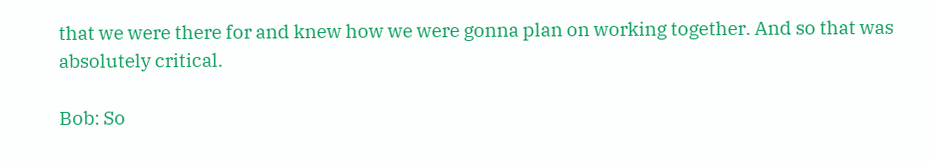that we were there for and knew how we were gonna plan on working together. And so that was absolutely critical.

Bob: So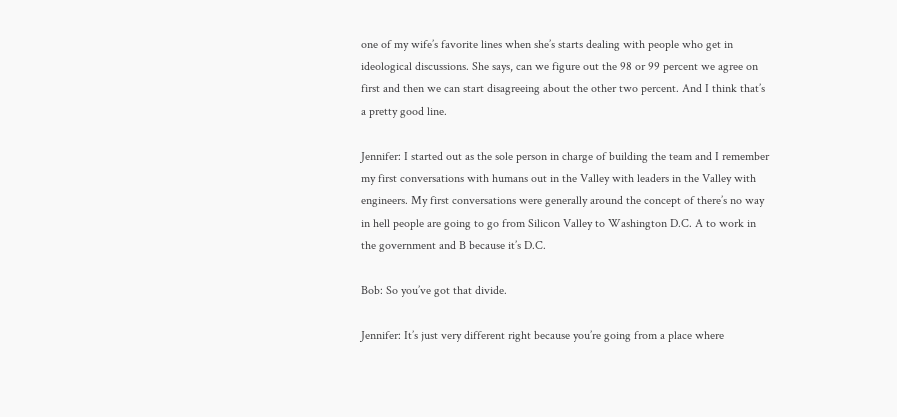one of my wife’s favorite lines when she’s starts dealing with people who get in ideological discussions. She says, can we figure out the 98 or 99 percent we agree on first and then we can start disagreeing about the other two percent. And I think that’s a pretty good line.

Jennifer: I started out as the sole person in charge of building the team and I remember my first conversations with humans out in the Valley with leaders in the Valley with engineers. My first conversations were generally around the concept of there’s no way in hell people are going to go from Silicon Valley to Washington D.C. A to work in the government and B because it’s D.C.

Bob: So you’ve got that divide.

Jennifer: It’s just very different right because you’re going from a place where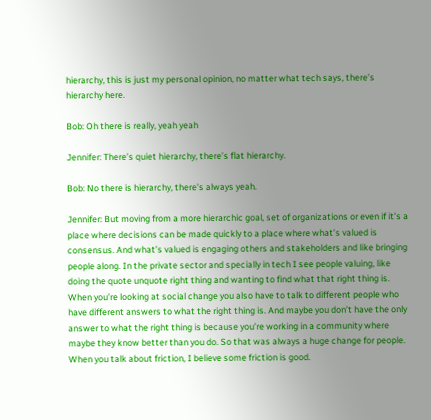hierarchy, this is just my personal opinion, no matter what tech says, there’s hierarchy here.

Bob: Oh there is really, yeah yeah

Jennifer: There’s quiet hierarchy, there’s flat hierarchy.

Bob: No there is hierarchy, there’s always yeah.

Jennifer: But moving from a more hierarchic goal, set of organizations or even if it’s a place where decisions can be made quickly to a place where what’s valued is consensus. And what’s valued is engaging others and stakeholders and like bringing people along. In the private sector and specially in tech I see people valuing, like doing the quote unquote right thing and wanting to find what that right thing is. When you’re looking at social change you also have to talk to different people who have different answers to what the right thing is. And maybe you don’t have the only answer to what the right thing is because you’re working in a community where maybe they know better than you do. So that was always a huge change for people. When you talk about friction, I believe some friction is good.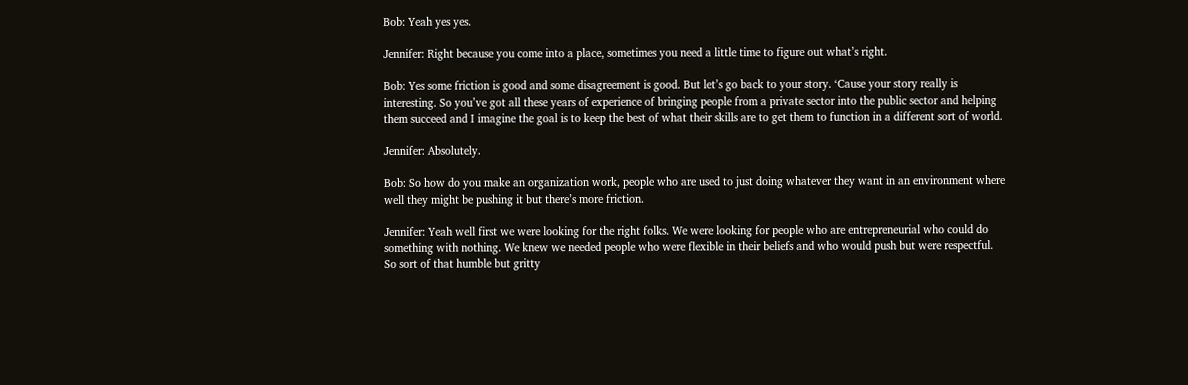Bob: Yeah yes yes.

Jennifer: Right because you come into a place, sometimes you need a little time to figure out what’s right.

Bob: Yes some friction is good and some disagreement is good. But let’s go back to your story. ‘Cause your story really is interesting. So you’ve got all these years of experience of bringing people from a private sector into the public sector and helping them succeed and I imagine the goal is to keep the best of what their skills are to get them to function in a different sort of world.

Jennifer: Absolutely.

Bob: So how do you make an organization work, people who are used to just doing whatever they want in an environment where well they might be pushing it but there’s more friction.

Jennifer: Yeah well first we were looking for the right folks. We were looking for people who are entrepreneurial who could do something with nothing. We knew we needed people who were flexible in their beliefs and who would push but were respectful. So sort of that humble but gritty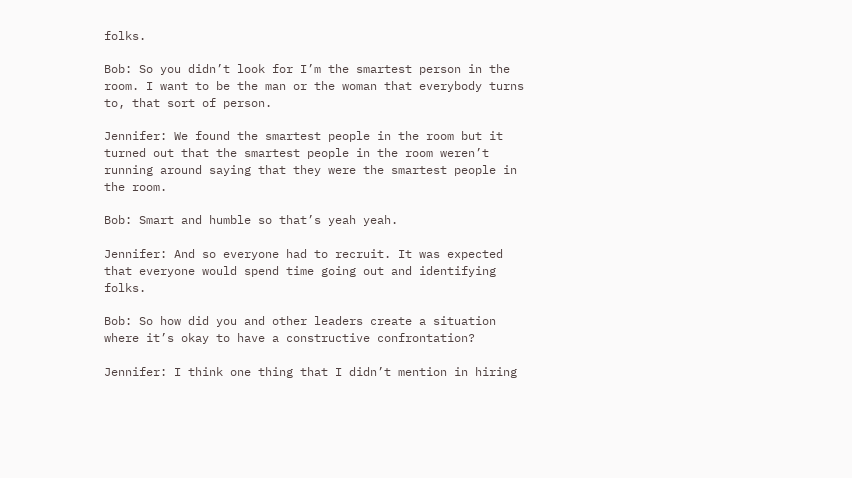folks.

Bob: So you didn’t look for I’m the smartest person in the room. I want to be the man or the woman that everybody turns to, that sort of person.

Jennifer: We found the smartest people in the room but it turned out that the smartest people in the room weren’t running around saying that they were the smartest people in the room.

Bob: Smart and humble so that’s yeah yeah.

Jennifer: And so everyone had to recruit. It was expected that everyone would spend time going out and identifying folks.

Bob: So how did you and other leaders create a situation where it’s okay to have a constructive confrontation?

Jennifer: I think one thing that I didn’t mention in hiring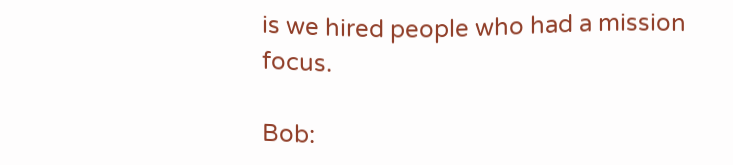is we hired people who had a mission focus.

Bob: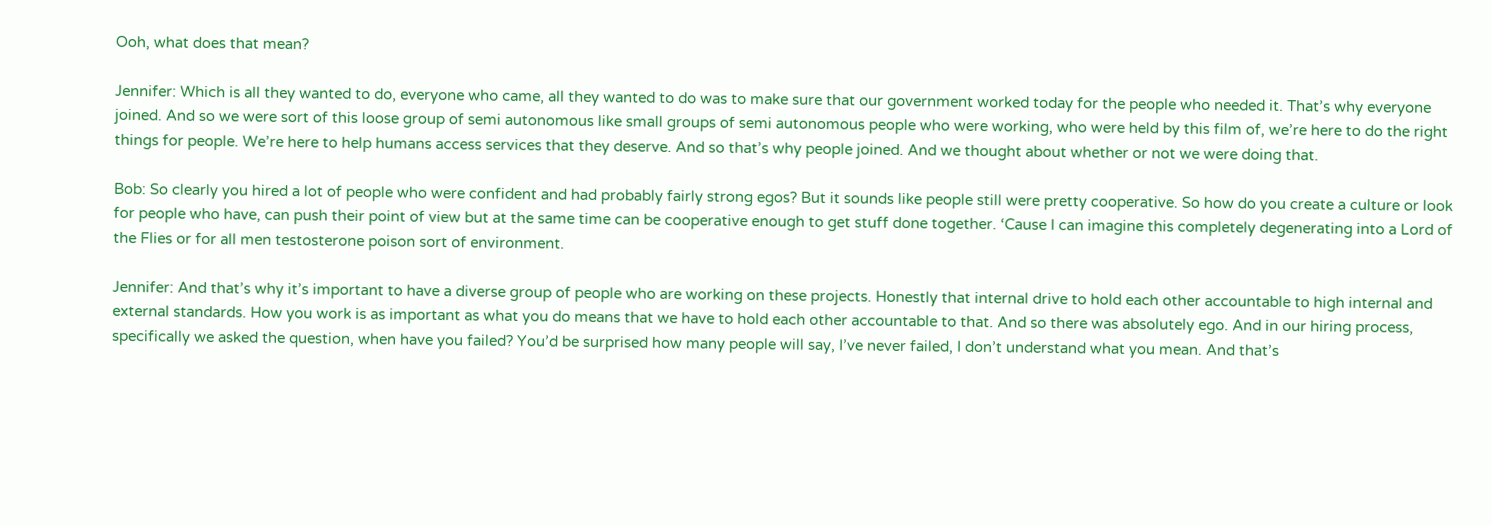Ooh, what does that mean?

Jennifer: Which is all they wanted to do, everyone who came, all they wanted to do was to make sure that our government worked today for the people who needed it. That’s why everyone joined. And so we were sort of this loose group of semi autonomous like small groups of semi autonomous people who were working, who were held by this film of, we’re here to do the right things for people. We’re here to help humans access services that they deserve. And so that’s why people joined. And we thought about whether or not we were doing that.

Bob: So clearly you hired a lot of people who were confident and had probably fairly strong egos? But it sounds like people still were pretty cooperative. So how do you create a culture or look for people who have, can push their point of view but at the same time can be cooperative enough to get stuff done together. ‘Cause I can imagine this completely degenerating into a Lord of the Flies or for all men testosterone poison sort of environment.

Jennifer: And that’s why it’s important to have a diverse group of people who are working on these projects. Honestly that internal drive to hold each other accountable to high internal and external standards. How you work is as important as what you do means that we have to hold each other accountable to that. And so there was absolutely ego. And in our hiring process, specifically we asked the question, when have you failed? You’d be surprised how many people will say, I’ve never failed, I don’t understand what you mean. And that’s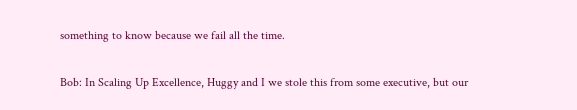something to know because we fail all the time.

Bob: In Scaling Up Excellence, Huggy and I we stole this from some executive, but our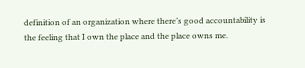definition of an organization where there’s good accountability is the feeling that I own the place and the place owns me.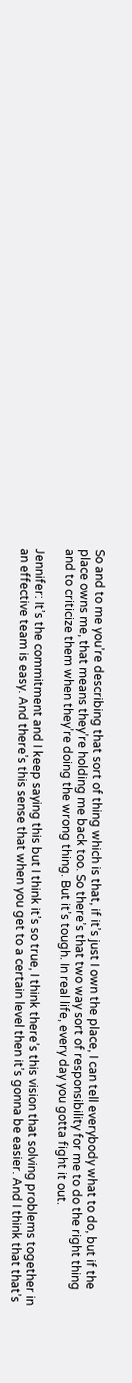So and to me you’re describing that sort of thing which is that, if it’s just I own the place, I can tell everybody what to do, but if the place owns me, that means they’re holding me back too. So there’s that two way sort of responsibility for me to do the right thing and to criticize them when they’re doing the wrong thing. But it’s tough. In real life, every day you gotta fight it out.

Jennifer: It’s the commitment and I keep saying this but I think it’s so true, I think there’s this vision that solving problems together in an effective team is easy. And there’s this sense that when you get to a certain level then it’s gonna be easier. And I think that that’s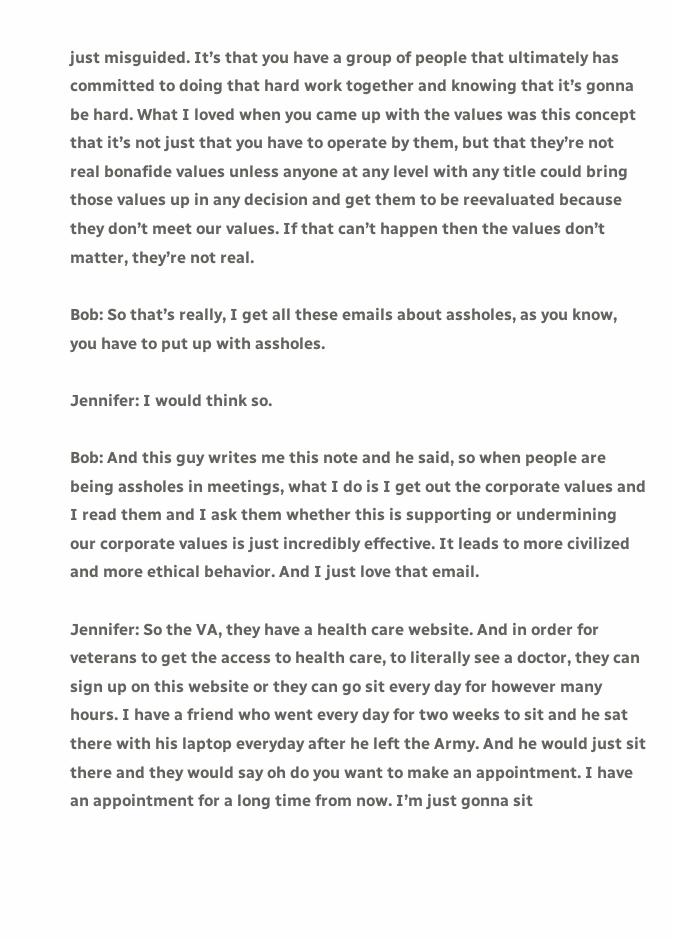just misguided. It’s that you have a group of people that ultimately has committed to doing that hard work together and knowing that it’s gonna be hard. What I loved when you came up with the values was this concept that it’s not just that you have to operate by them, but that they’re not real bonafide values unless anyone at any level with any title could bring those values up in any decision and get them to be reevaluated because they don’t meet our values. If that can’t happen then the values don’t matter, they’re not real.

Bob: So that’s really, I get all these emails about assholes, as you know, you have to put up with assholes.

Jennifer: I would think so.

Bob: And this guy writes me this note and he said, so when people are being assholes in meetings, what I do is I get out the corporate values and I read them and I ask them whether this is supporting or undermining our corporate values is just incredibly effective. It leads to more civilized and more ethical behavior. And I just love that email.

Jennifer: So the VA, they have a health care website. And in order for veterans to get the access to health care, to literally see a doctor, they can sign up on this website or they can go sit every day for however many hours. I have a friend who went every day for two weeks to sit and he sat there with his laptop everyday after he left the Army. And he would just sit there and they would say oh do you want to make an appointment. I have an appointment for a long time from now. I’m just gonna sit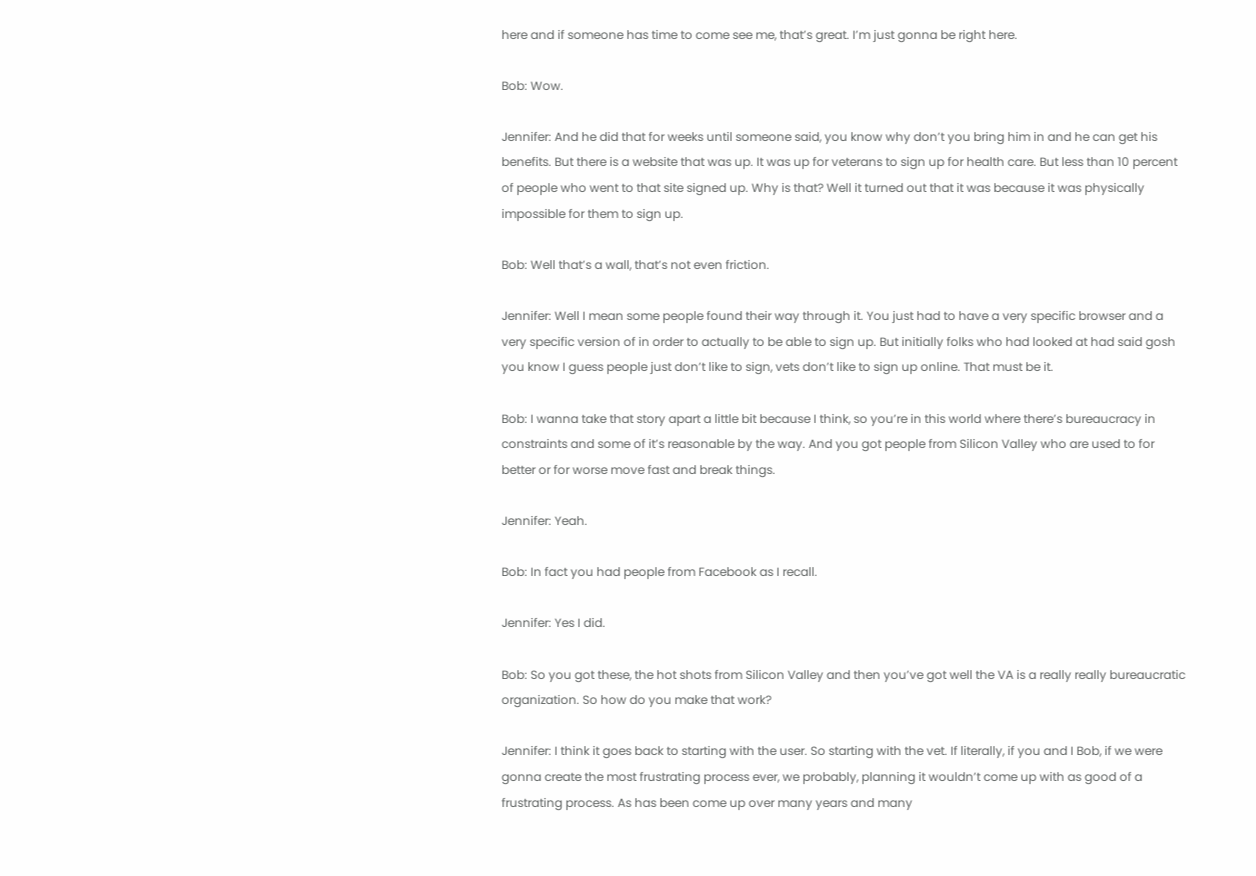here and if someone has time to come see me, that’s great. I’m just gonna be right here.

Bob: Wow.

Jennifer: And he did that for weeks until someone said, you know why don’t you bring him in and he can get his benefits. But there is a website that was up. It was up for veterans to sign up for health care. But less than 10 percent of people who went to that site signed up. Why is that? Well it turned out that it was because it was physically impossible for them to sign up.

Bob: Well that’s a wall, that’s not even friction.

Jennifer: Well I mean some people found their way through it. You just had to have a very specific browser and a very specific version of in order to actually to be able to sign up. But initially folks who had looked at had said gosh you know I guess people just don’t like to sign, vets don’t like to sign up online. That must be it.

Bob: I wanna take that story apart a little bit because I think, so you’re in this world where there’s bureaucracy in constraints and some of it’s reasonable by the way. And you got people from Silicon Valley who are used to for better or for worse move fast and break things.

Jennifer: Yeah.

Bob: In fact you had people from Facebook as I recall.

Jennifer: Yes I did.

Bob: So you got these, the hot shots from Silicon Valley and then you’ve got well the VA is a really really bureaucratic organization. So how do you make that work?

Jennifer: I think it goes back to starting with the user. So starting with the vet. If literally, if you and I Bob, if we were gonna create the most frustrating process ever, we probably, planning it wouldn’t come up with as good of a frustrating process. As has been come up over many years and many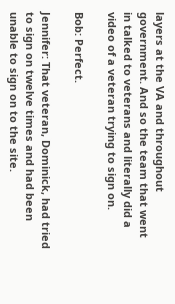layers at the VA and throughout government. And so the team that went in talked to veterans and literally did a video of a veteran trying to sign on.

Bob: Perfect.

Jennifer: That veteran, Dominick, had tried to sign on twelve times and had been unable to sign on to the site.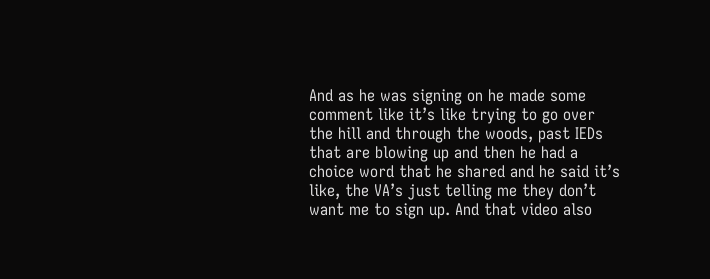And as he was signing on he made some comment like it’s like trying to go over the hill and through the woods, past IEDs that are blowing up and then he had a choice word that he shared and he said it’s like, the VA’s just telling me they don’t want me to sign up. And that video also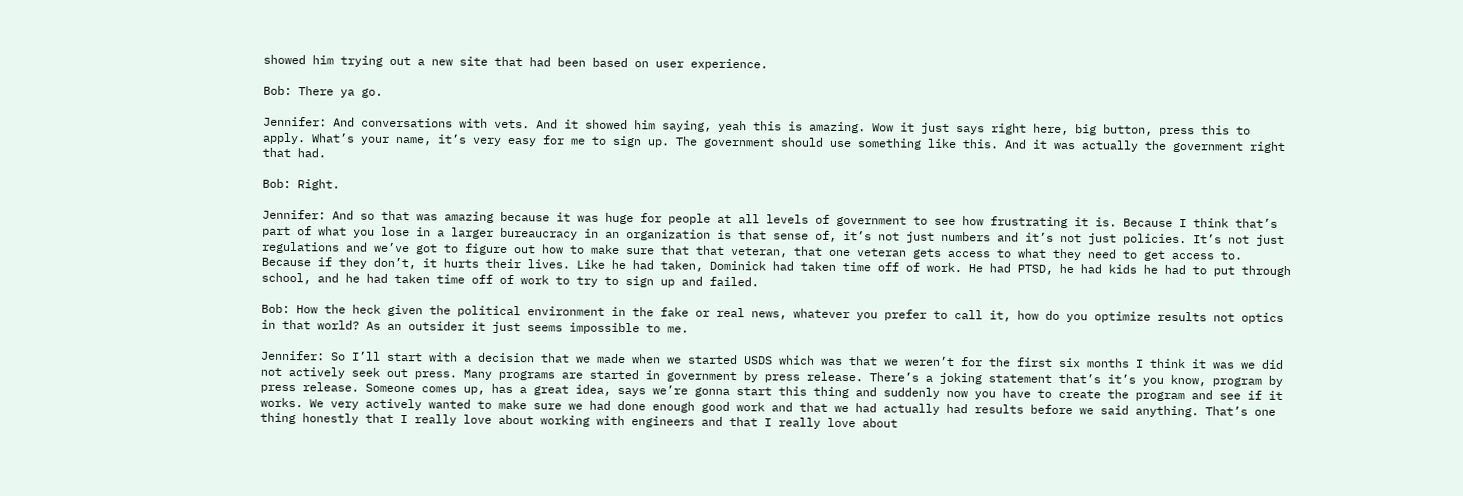showed him trying out a new site that had been based on user experience.

Bob: There ya go.

Jennifer: And conversations with vets. And it showed him saying, yeah this is amazing. Wow it just says right here, big button, press this to apply. What’s your name, it’s very easy for me to sign up. The government should use something like this. And it was actually the government right that had.

Bob: Right.

Jennifer: And so that was amazing because it was huge for people at all levels of government to see how frustrating it is. Because I think that’s part of what you lose in a larger bureaucracy in an organization is that sense of, it’s not just numbers and it’s not just policies. It’s not just regulations and we’ve got to figure out how to make sure that that veteran, that one veteran gets access to what they need to get access to. Because if they don’t, it hurts their lives. Like he had taken, Dominick had taken time off of work. He had PTSD, he had kids he had to put through school, and he had taken time off of work to try to sign up and failed.

Bob: How the heck given the political environment in the fake or real news, whatever you prefer to call it, how do you optimize results not optics in that world? As an outsider it just seems impossible to me.

Jennifer: So I’ll start with a decision that we made when we started USDS which was that we weren’t for the first six months I think it was we did not actively seek out press. Many programs are started in government by press release. There’s a joking statement that’s it’s you know, program by press release. Someone comes up, has a great idea, says we’re gonna start this thing and suddenly now you have to create the program and see if it works. We very actively wanted to make sure we had done enough good work and that we had actually had results before we said anything. That’s one thing honestly that I really love about working with engineers and that I really love about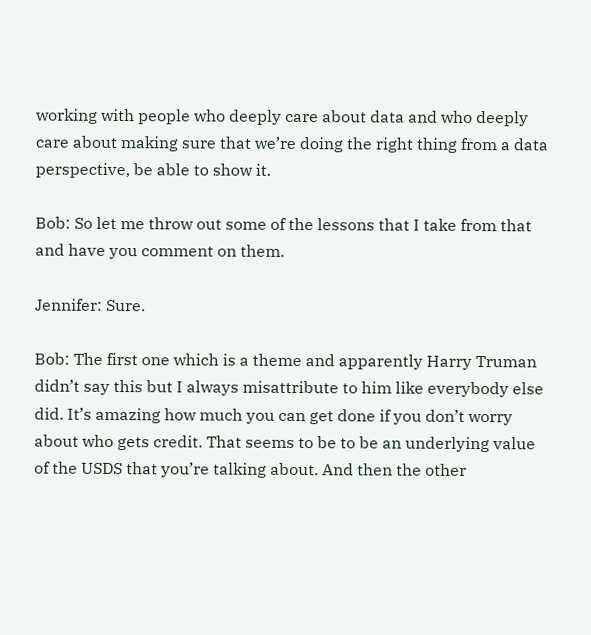working with people who deeply care about data and who deeply care about making sure that we’re doing the right thing from a data perspective, be able to show it.

Bob: So let me throw out some of the lessons that I take from that and have you comment on them.

Jennifer: Sure.

Bob: The first one which is a theme and apparently Harry Truman didn’t say this but I always misattribute to him like everybody else did. It’s amazing how much you can get done if you don’t worry about who gets credit. That seems to be to be an underlying value of the USDS that you’re talking about. And then the other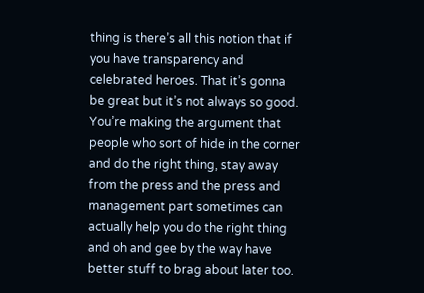thing is there’s all this notion that if you have transparency and celebrated heroes. That it’s gonna be great but it’s not always so good. You’re making the argument that people who sort of hide in the corner and do the right thing, stay away from the press and the press and management part sometimes can actually help you do the right thing and oh and gee by the way have better stuff to brag about later too.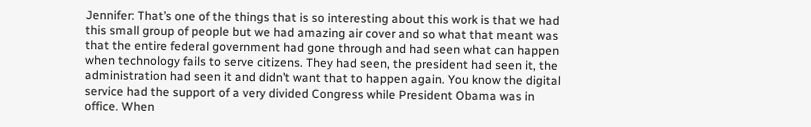Jennifer: That’s one of the things that is so interesting about this work is that we had this small group of people but we had amazing air cover and so what that meant was that the entire federal government had gone through and had seen what can happen when technology fails to serve citizens. They had seen, the president had seen it, the administration had seen it and didn’t want that to happen again. You know the digital service had the support of a very divided Congress while President Obama was in office. When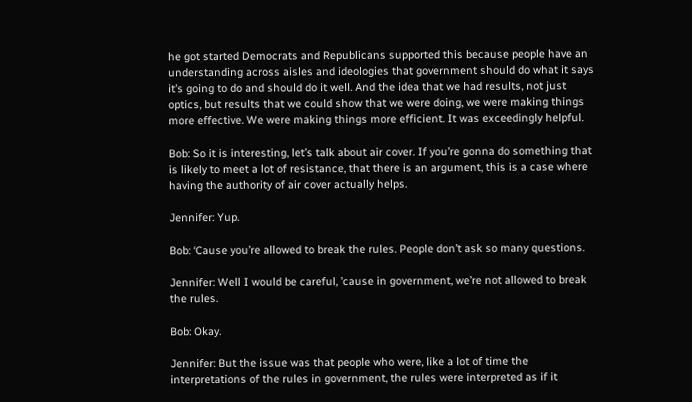he got started Democrats and Republicans supported this because people have an understanding across aisles and ideologies that government should do what it says it’s going to do and should do it well. And the idea that we had results, not just optics, but results that we could show that we were doing, we were making things more effective. We were making things more efficient. It was exceedingly helpful.

Bob: So it is interesting, let’s talk about air cover. If you’re gonna do something that is likely to meet a lot of resistance, that there is an argument, this is a case where having the authority of air cover actually helps.

Jennifer: Yup.

Bob: ‘Cause you’re allowed to break the rules. People don’t ask so many questions.

Jennifer: Well I would be careful, ’cause in government, we’re not allowed to break the rules.

Bob: Okay.

Jennifer: But the issue was that people who were, like a lot of time the interpretations of the rules in government, the rules were interpreted as if it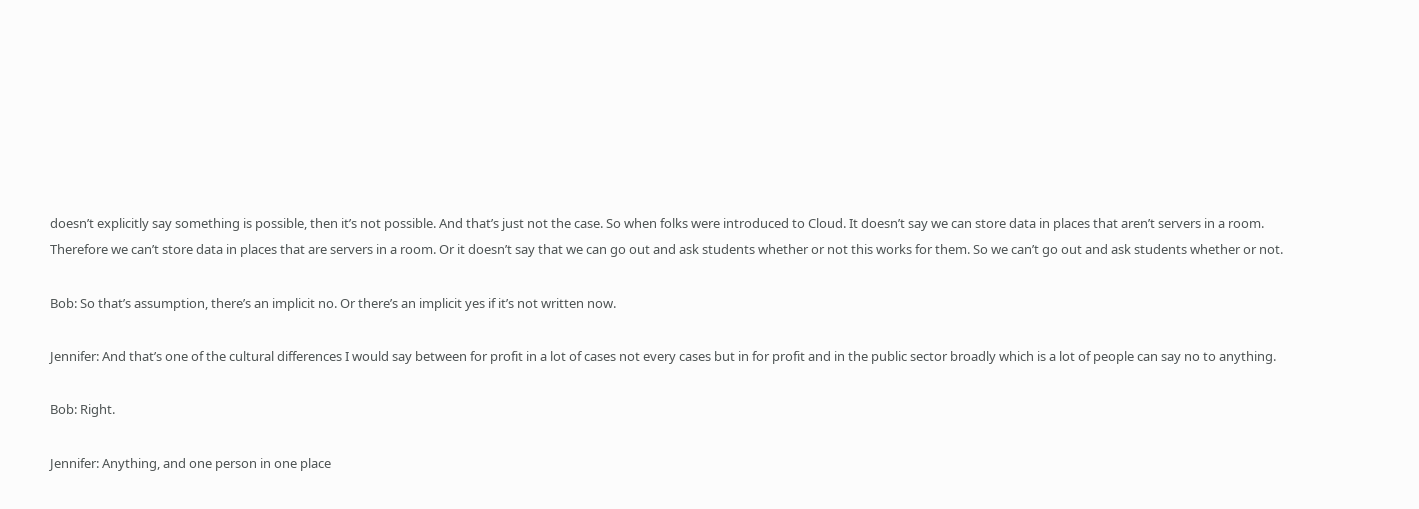doesn’t explicitly say something is possible, then it’s not possible. And that’s just not the case. So when folks were introduced to Cloud. It doesn’t say we can store data in places that aren’t servers in a room. Therefore we can’t store data in places that are servers in a room. Or it doesn’t say that we can go out and ask students whether or not this works for them. So we can’t go out and ask students whether or not.

Bob: So that’s assumption, there’s an implicit no. Or there’s an implicit yes if it’s not written now.

Jennifer: And that’s one of the cultural differences I would say between for profit in a lot of cases not every cases but in for profit and in the public sector broadly which is a lot of people can say no to anything.

Bob: Right.

Jennifer: Anything, and one person in one place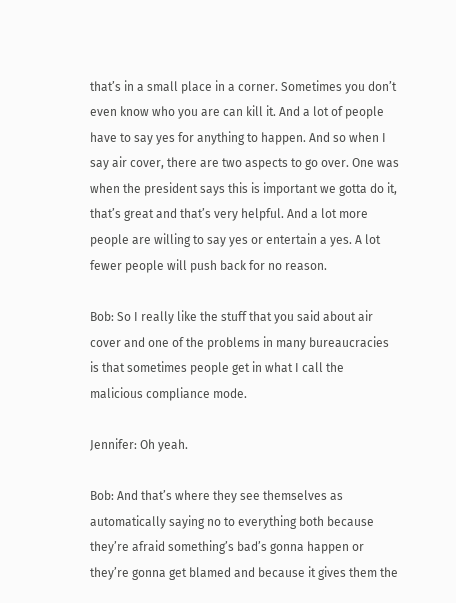that’s in a small place in a corner. Sometimes you don’t even know who you are can kill it. And a lot of people have to say yes for anything to happen. And so when I say air cover, there are two aspects to go over. One was when the president says this is important we gotta do it, that’s great and that’s very helpful. And a lot more people are willing to say yes or entertain a yes. A lot fewer people will push back for no reason.

Bob: So I really like the stuff that you said about air cover and one of the problems in many bureaucracies is that sometimes people get in what I call the malicious compliance mode.

Jennifer: Oh yeah.

Bob: And that’s where they see themselves as automatically saying no to everything both because they’re afraid something’s bad’s gonna happen or they’re gonna get blamed and because it gives them the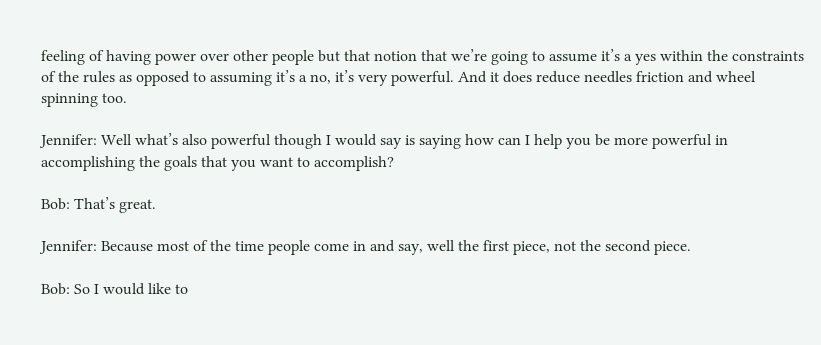feeling of having power over other people but that notion that we’re going to assume it’s a yes within the constraints of the rules as opposed to assuming it’s a no, it’s very powerful. And it does reduce needles friction and wheel spinning too.

Jennifer: Well what’s also powerful though I would say is saying how can I help you be more powerful in accomplishing the goals that you want to accomplish?

Bob: That’s great.

Jennifer: Because most of the time people come in and say, well the first piece, not the second piece.

Bob: So I would like to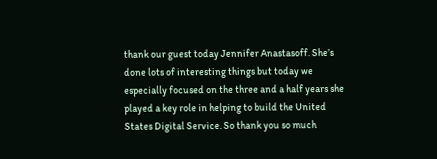thank our guest today Jennifer Anastasoff. She’s done lots of interesting things but today we especially focused on the three and a half years she played a key role in helping to build the United States Digital Service. So thank you so much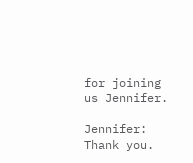for joining us Jennifer.

Jennifer: Thank you.